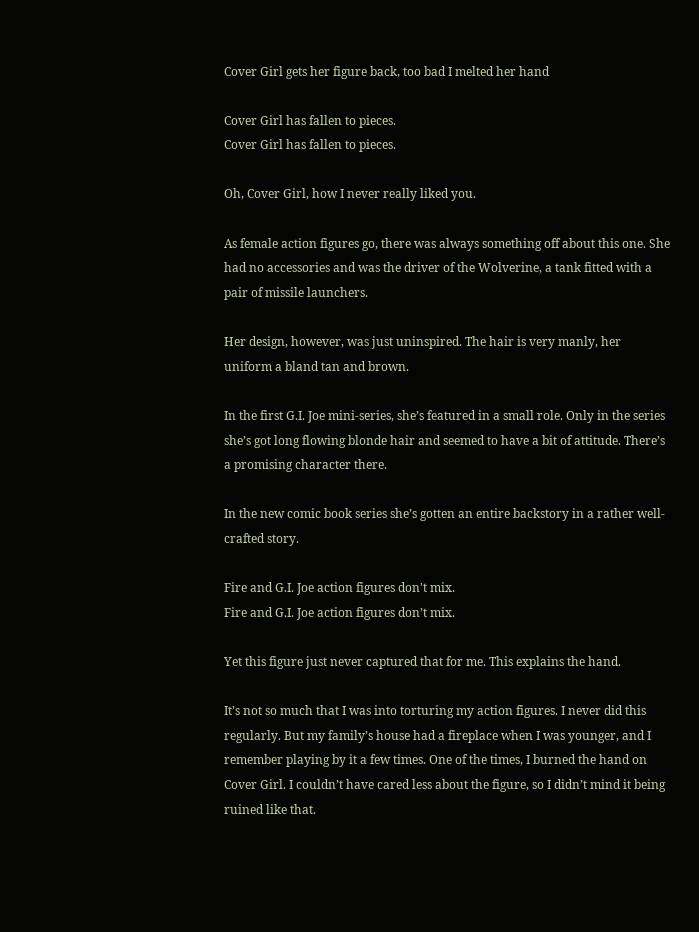Cover Girl gets her figure back, too bad I melted her hand

Cover Girl has fallen to pieces.
Cover Girl has fallen to pieces.

Oh, Cover Girl, how I never really liked you.

As female action figures go, there was always something off about this one. She had no accessories and was the driver of the Wolverine, a tank fitted with a pair of missile launchers.

Her design, however, was just uninspired. The hair is very manly, her uniform a bland tan and brown.

In the first G.I. Joe mini-series, she’s featured in a small role. Only in the series she’s got long flowing blonde hair and seemed to have a bit of attitude. There’s a promising character there.

In the new comic book series she’s gotten an entire backstory in a rather well-crafted story.

Fire and G.I. Joe action figures don't mix.
Fire and G.I. Joe action figures don’t mix.

Yet this figure just never captured that for me. This explains the hand.

It’s not so much that I was into torturing my action figures. I never did this regularly. But my family’s house had a fireplace when I was younger, and I remember playing by it a few times. One of the times, I burned the hand on Cover Girl. I couldn’t have cared less about the figure, so I didn’t mind it being ruined like that.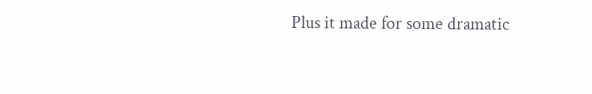Plus it made for some dramatic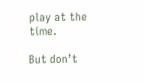play at the time.

But don’t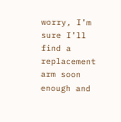worry, I’m sure I’ll find a replacement arm soon enough and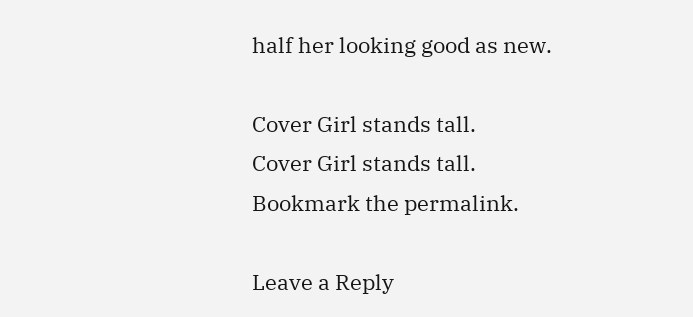half her looking good as new.

Cover Girl stands tall.
Cover Girl stands tall.
Bookmark the permalink.

Leave a Reply